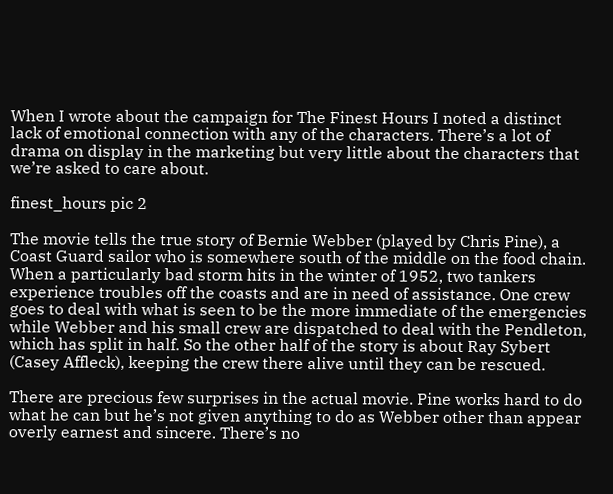When I wrote about the campaign for The Finest Hours I noted a distinct lack of emotional connection with any of the characters. There’s a lot of drama on display in the marketing but very little about the characters that we’re asked to care about.

finest_hours pic 2

The movie tells the true story of Bernie Webber (played by Chris Pine), a Coast Guard sailor who is somewhere south of the middle on the food chain. When a particularly bad storm hits in the winter of 1952, two tankers experience troubles off the coasts and are in need of assistance. One crew goes to deal with what is seen to be the more immediate of the emergencies while Webber and his small crew are dispatched to deal with the Pendleton, which has split in half. So the other half of the story is about Ray Sybert (Casey Affleck), keeping the crew there alive until they can be rescued.

There are precious few surprises in the actual movie. Pine works hard to do what he can but he’s not given anything to do as Webber other than appear overly earnest and sincere. There’s no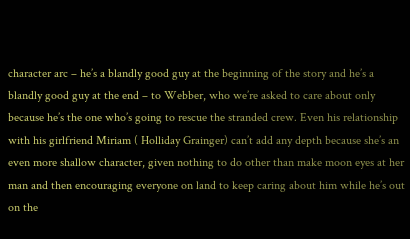character arc – he’s a blandly good guy at the beginning of the story and he’s a blandly good guy at the end – to Webber, who we’re asked to care about only because he’s the one who’s going to rescue the stranded crew. Even his relationship with his girlfriend Miriam ( Holliday Grainger) can’t add any depth because she’s an even more shallow character, given nothing to do other than make moon eyes at her man and then encouraging everyone on land to keep caring about him while he’s out on the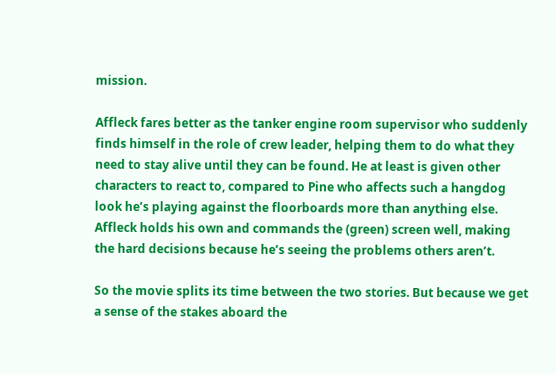mission.

Affleck fares better as the tanker engine room supervisor who suddenly finds himself in the role of crew leader, helping them to do what they need to stay alive until they can be found. He at least is given other characters to react to, compared to Pine who affects such a hangdog look he’s playing against the floorboards more than anything else. Affleck holds his own and commands the (green) screen well, making the hard decisions because he’s seeing the problems others aren’t.

So the movie splits its time between the two stories. But because we get a sense of the stakes aboard the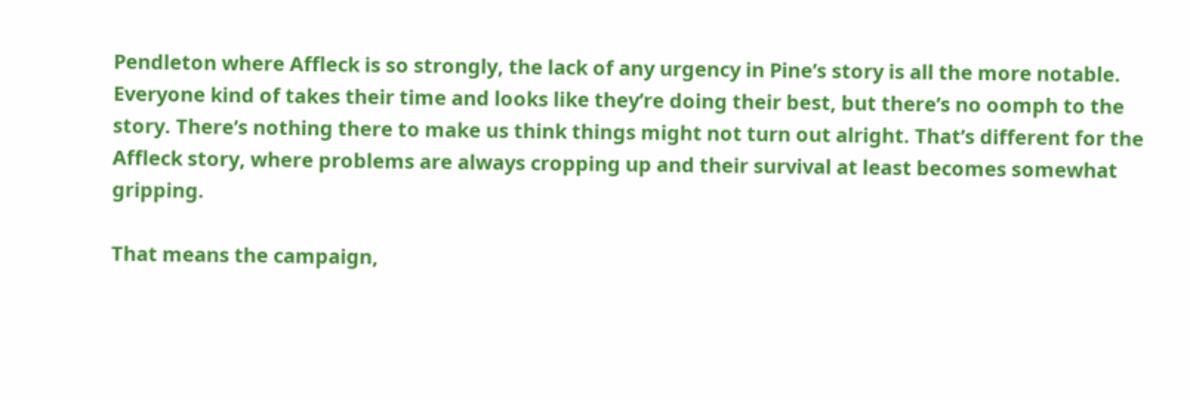Pendleton where Affleck is so strongly, the lack of any urgency in Pine’s story is all the more notable. Everyone kind of takes their time and looks like they’re doing their best, but there’s no oomph to the story. There’s nothing there to make us think things might not turn out alright. That’s different for the Affleck story, where problems are always cropping up and their survival at least becomes somewhat gripping.

That means the campaign,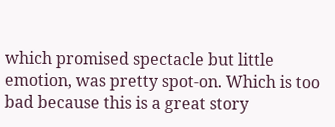which promised spectacle but little emotion, was pretty spot-on. Which is too bad because this is a great story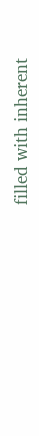filled with inherent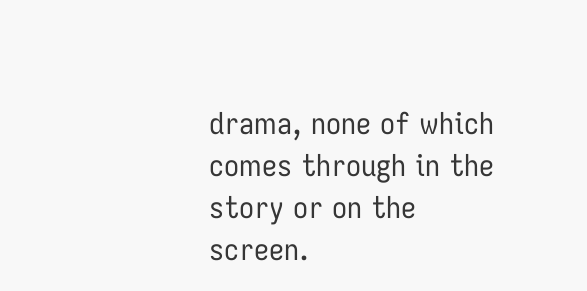drama, none of which comes through in the story or on the screen.